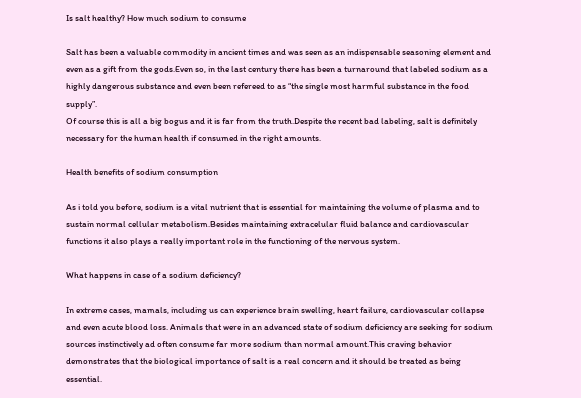Is salt healthy? How much sodium to consume

Salt has been a valuable commodity in ancient times and was seen as an indispensable seasoning element and even as a gift from the gods.Even so, in the last century there has been a turnaround that labeled sodium as a highly dangerous substance and even been refereed to as “the single most harmful substance in the food supply”.
Of course this is all a big bogus and it is far from the truth.Despite the recent bad labeling, salt is definitely necessary for the human health if consumed in the right amounts.

Health benefits of sodium consumption

As i told you before, sodium is a vital nutrient that is essential for maintaining the volume of plasma and to sustain normal cellular metabolism.Besides maintaining extracelular fluid balance and cardiovascular functions it also plays a really important role in the functioning of the nervous system.

What happens in case of a sodium deficiency?

In extreme cases, mamals, including us can experience brain swelling, heart failure, cardiovascular collapse and even acute blood loss. Animals that were in an advanced state of sodium deficiency are seeking for sodium sources instinctively ad often consume far more sodium than normal amount.This craving behavior demonstrates that the biological importance of salt is a real concern and it should be treated as being essential.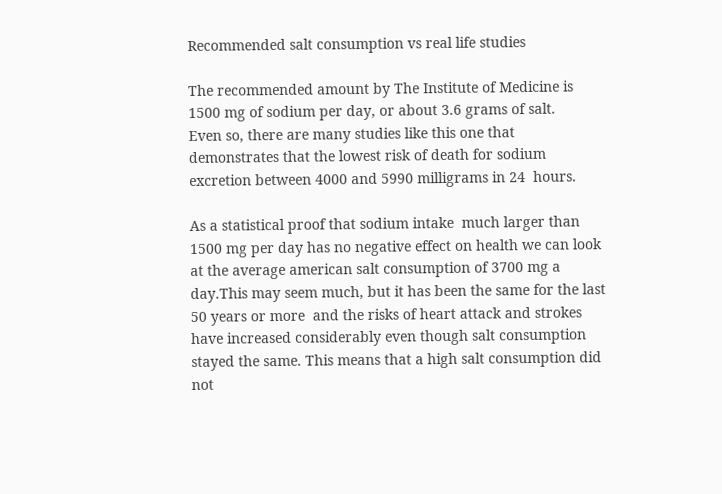Recommended salt consumption vs real life studies

The recommended amount by The Institute of Medicine is 1500 mg of sodium per day, or about 3.6 grams of salt.
Even so, there are many studies like this one that demonstrates that the lowest risk of death for sodium excretion between 4000 and 5990 milligrams in 24  hours.

As a statistical proof that sodium intake  much larger than 1500 mg per day has no negative effect on health we can look at the average american salt consumption of 3700 mg a day.This may seem much, but it has been the same for the last 50 years or more  and the risks of heart attack and strokes have increased considerably even though salt consumption stayed the same. This means that a high salt consumption did not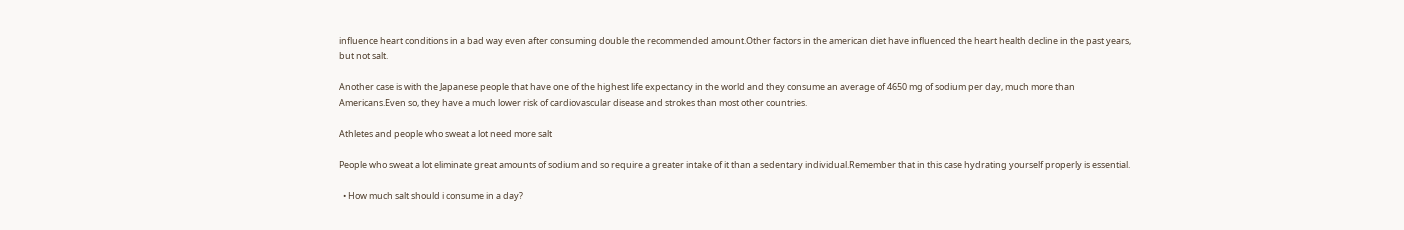influence heart conditions in a bad way even after consuming double the recommended amount.Other factors in the american diet have influenced the heart health decline in the past years, but not salt.

Another case is with the Japanese people that have one of the highest life expectancy in the world and they consume an average of 4650 mg of sodium per day, much more than Americans.Even so, they have a much lower risk of cardiovascular disease and strokes than most other countries.

Athletes and people who sweat a lot need more salt

People who sweat a lot eliminate great amounts of sodium and so require a greater intake of it than a sedentary individual.Remember that in this case hydrating yourself properly is essential.

  • How much salt should i consume in a day?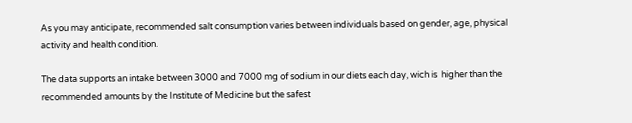As you may anticipate, recommended salt consumption varies between individuals based on gender, age, physical activity and health condition.

The data supports an intake between 3000 and 7000 mg of sodium in our diets each day, wich is  higher than the recommended amounts by the Institute of Medicine but the safest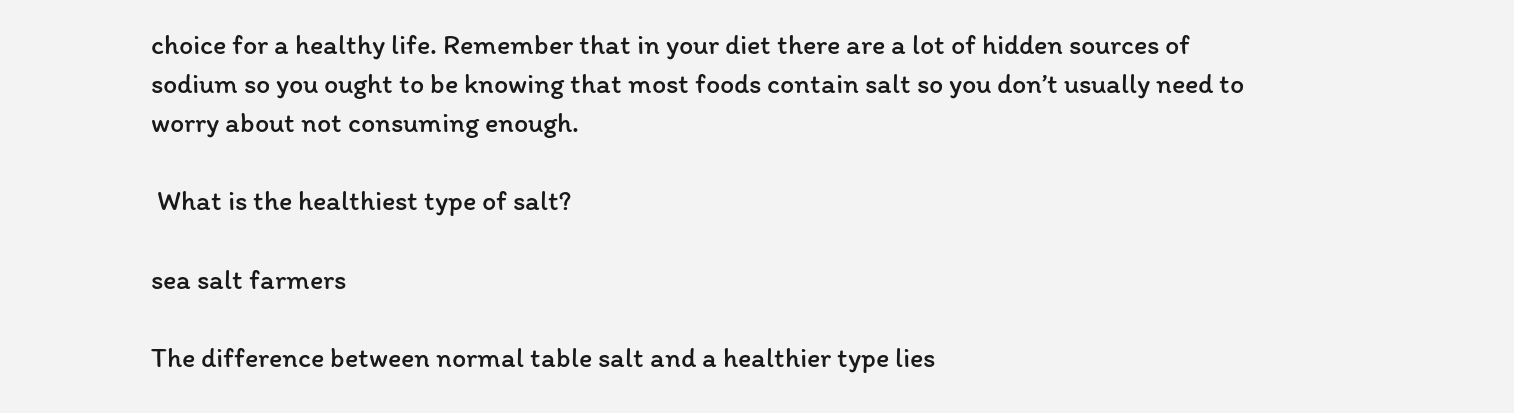choice for a healthy life. Remember that in your diet there are a lot of hidden sources of sodium so you ought to be knowing that most foods contain salt so you don’t usually need to worry about not consuming enough.

 What is the healthiest type of salt?

sea salt farmers

The difference between normal table salt and a healthier type lies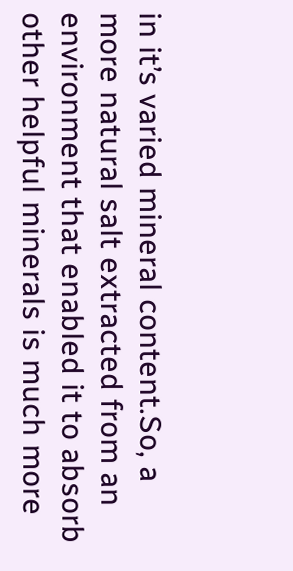in it’s varied mineral content.So, a more natural salt extracted from an environment that enabled it to absorb other helpful minerals is much more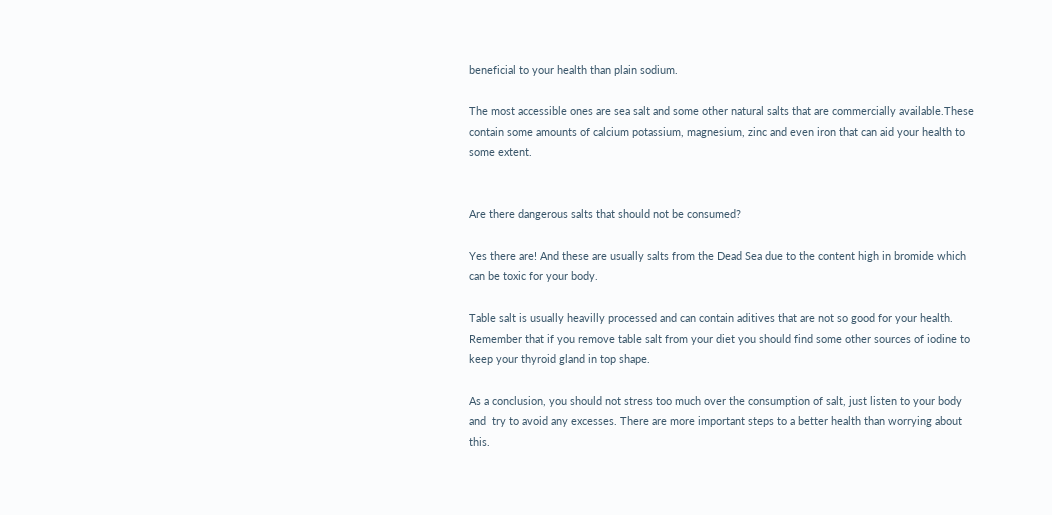beneficial to your health than plain sodium.

The most accessible ones are sea salt and some other natural salts that are commercially available.These contain some amounts of calcium potassium, magnesium, zinc and even iron that can aid your health to some extent.


Are there dangerous salts that should not be consumed?

Yes there are! And these are usually salts from the Dead Sea due to the content high in bromide which can be toxic for your body.

Table salt is usually heavilly processed and can contain aditives that are not so good for your health. Remember that if you remove table salt from your diet you should find some other sources of iodine to keep your thyroid gland in top shape.

As a conclusion, you should not stress too much over the consumption of salt, just listen to your body and  try to avoid any excesses. There are more important steps to a better health than worrying about this.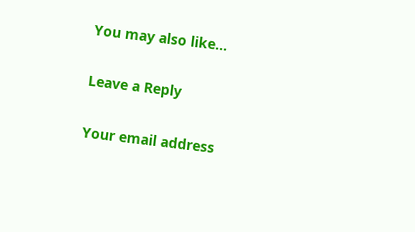You may also like...

Leave a Reply

Your email address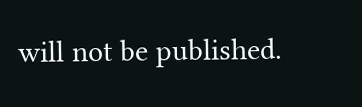will not be published.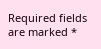Required fields are marked *